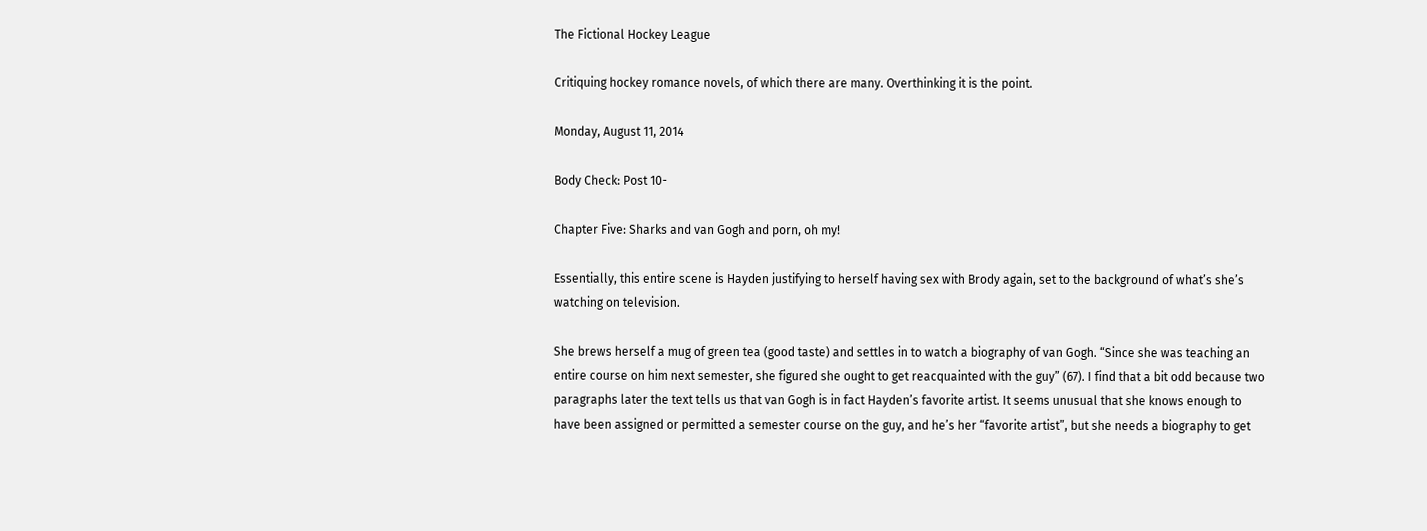The Fictional Hockey League

Critiquing hockey romance novels, of which there are many. Overthinking it is the point.

Monday, August 11, 2014

Body Check: Post 10-

Chapter Five: Sharks and van Gogh and porn, oh my!

Essentially, this entire scene is Hayden justifying to herself having sex with Brody again, set to the background of what’s she’s watching on television.

She brews herself a mug of green tea (good taste) and settles in to watch a biography of van Gogh. “Since she was teaching an entire course on him next semester, she figured she ought to get reacquainted with the guy” (67). I find that a bit odd because two paragraphs later the text tells us that van Gogh is in fact Hayden’s favorite artist. It seems unusual that she knows enough to have been assigned or permitted a semester course on the guy, and he’s her “favorite artist”, but she needs a biography to get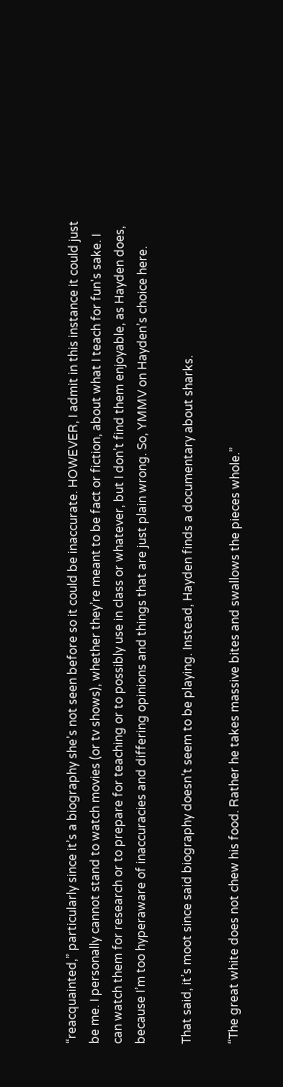“reacquainted,” particularly since it’s a biography she’s not seen before so it could be inaccurate. HOWEVER, I admit in this instance it could just be me. I personally cannot stand to watch movies (or tv shows), whether they’re meant to be fact or fiction, about what I teach for fun's sake. I can watch them for research or to prepare for teaching or to possibly use in class or whatever, but I don’t find them enjoyable, as Hayden does, because I’m too hyperaware of inaccuracies and differing opinions and things that are just plain wrong. So, YMMV on Hayden’s choice here.

That said, it’s moot since said biography doesn’t seem to be playing. Instead, Hayden finds a documentary about sharks.

“The great white does not chew his food. Rather he takes massive bites and swallows the pieces whole.”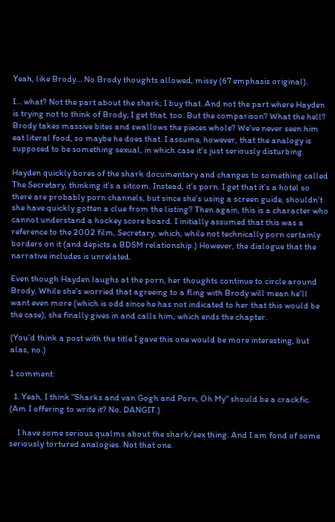Yeah, like Brody… No Brody thoughts allowed, missy (67 emphasis original).

I… what? Not the part about the shark; I buy that. And not the part where Hayden is trying not to think of Brody; I get that, too. But the comparison? What the hell? Brody takes massive bites and swallows the pieces whole? We’ve never seen him eat literal food, so maybe he does that. I assume, however, that the analogy is supposed to be something sexual, in which case it’s just seriously disturbing.

Hayden quickly bores of the shark documentary and changes to something called The Secretary, thinking it’s a sitcom. Instead, it’s porn. I get that it’s a hotel so there are probably porn channels, but since she’s using a screen guide, shouldn’t she have quickly gotten a clue from the listing? Then again, this is a character who cannot understand a hockey score board. I initially assumed that this was a reference to the 2002 film, Secretary, which, while not technically porn certainly borders on it (and depicts a BDSM relationship.) However, the dialogue that the narrative includes is unrelated.

Even though Hayden laughs at the porn, her thoughts continue to circle around Brody. While she’s worried that agreeing to a fling with Brody will mean he’ll want even more (which is odd since he has not indicated to her that this would be the case), she finally gives in and calls him, which ends the chapter.

(You’d think a post with the title I gave this one would be more interesting, but alas, no.)

1 comment:

  1. Yeah, I think "Sharks and van Gogh and Porn, Oh My" should be a crackfic. (Am I offering to write it? No. DANGIT.)

    I have some serious qualms about the shark/sex thing. And I am fond of some seriously tortured analogies. Not that one.